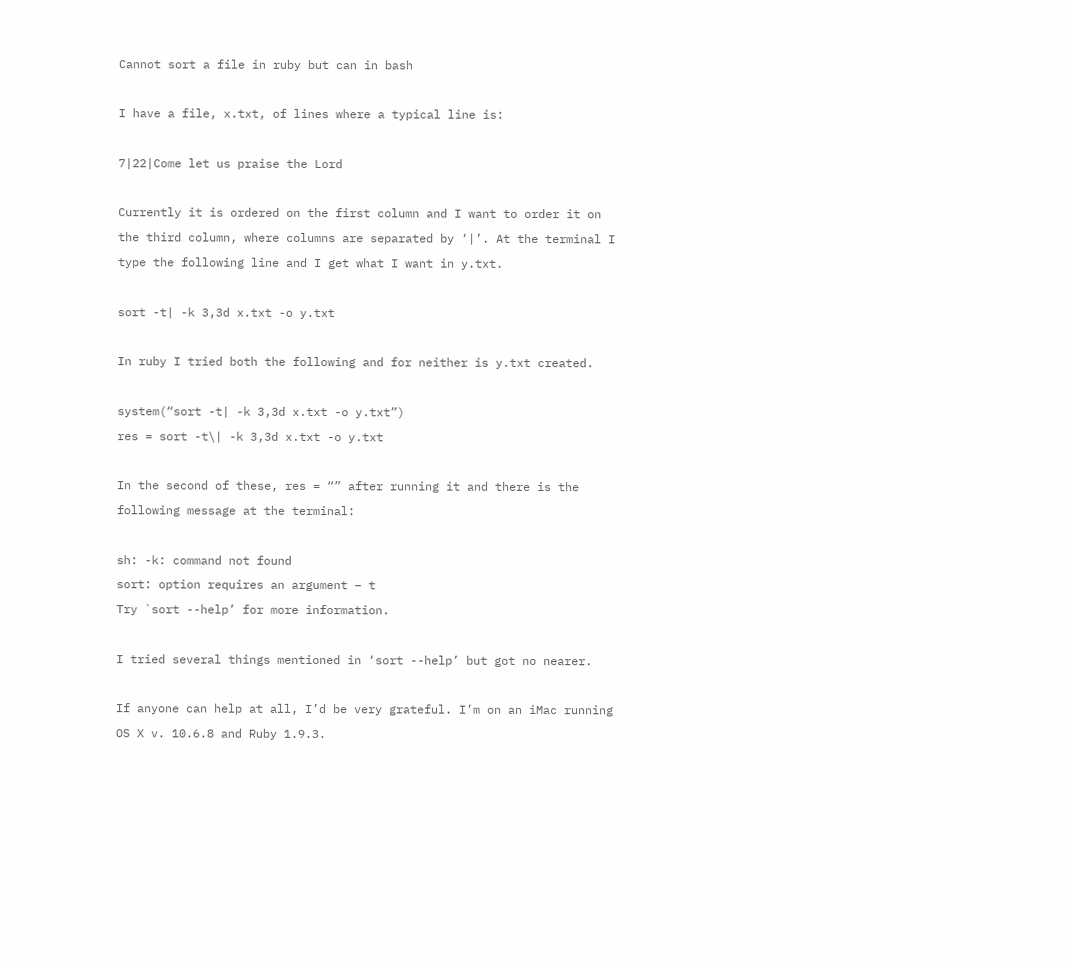Cannot sort a file in ruby but can in bash

I have a file, x.txt, of lines where a typical line is:

7|22|Come let us praise the Lord

Currently it is ordered on the first column and I want to order it on
the third column, where columns are separated by ‘|’. At the terminal I
type the following line and I get what I want in y.txt.

sort -t| -k 3,3d x.txt -o y.txt

In ruby I tried both the following and for neither is y.txt created.

system(“sort -t| -k 3,3d x.txt -o y.txt”)
res = sort -t\| -k 3,3d x.txt -o y.txt

In the second of these, res = “” after running it and there is the
following message at the terminal:

sh: -k: command not found
sort: option requires an argument – t
Try `sort --help’ for more information.

I tried several things mentioned in ‘sort --help’ but got no nearer.

If anyone can help at all, I’d be very grateful. I’m on an iMac running
OS X v. 10.6.8 and Ruby 1.9.3.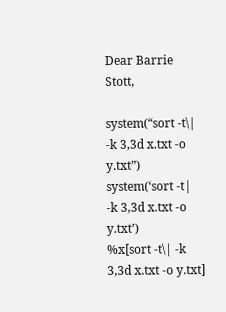Dear Barrie Stott,

system(“sort -t\| -k 3,3d x.txt -o y.txt”)
system(‘sort -t| -k 3,3d x.txt -o y.txt’)
%x[sort -t\| -k 3,3d x.txt -o y.txt]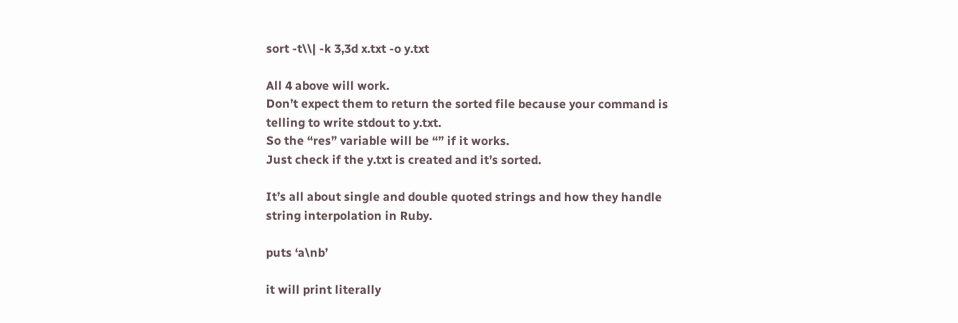sort -t\\| -k 3,3d x.txt -o y.txt

All 4 above will work.
Don’t expect them to return the sorted file because your command is
telling to write stdout to y.txt.
So the “res” variable will be “” if it works.
Just check if the y.txt is created and it’s sorted.

It’s all about single and double quoted strings and how they handle
string interpolation in Ruby.

puts ‘a\nb’

it will print literally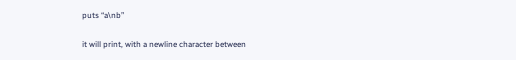puts “a\nb”

it will print, with a newline character between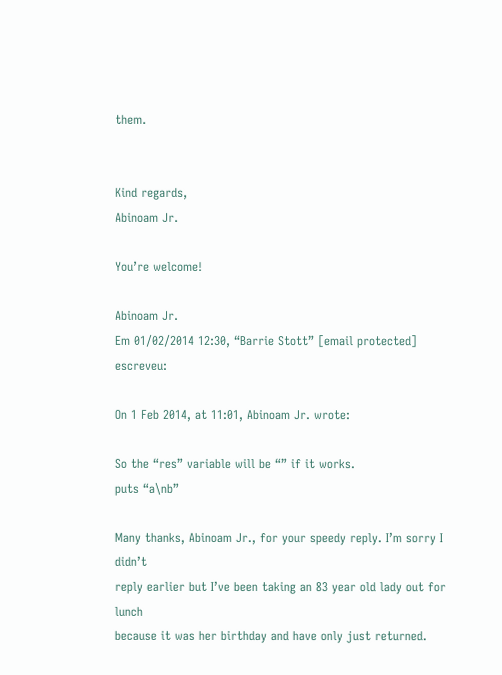them.


Kind regards,
Abinoam Jr.

You’re welcome!

Abinoam Jr.
Em 01/02/2014 12:30, “Barrie Stott” [email protected] escreveu:

On 1 Feb 2014, at 11:01, Abinoam Jr. wrote:

So the “res” variable will be “” if it works.
puts “a\nb”

Many thanks, Abinoam Jr., for your speedy reply. I’m sorry I didn’t
reply earlier but I’ve been taking an 83 year old lady out for lunch
because it was her birthday and have only just returned.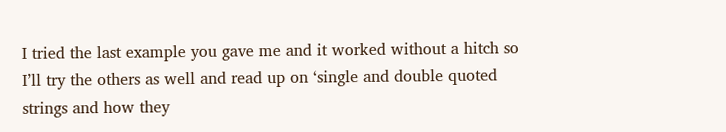I tried the last example you gave me and it worked without a hitch so
I’ll try the others as well and read up on ‘single and double quoted
strings and how they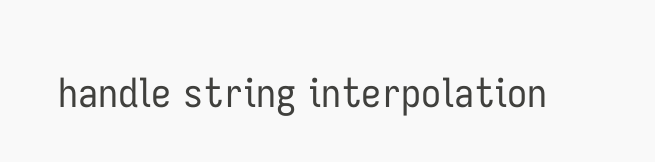handle string interpolation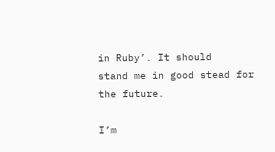in Ruby’. It should
stand me in good stead for the future.

I’m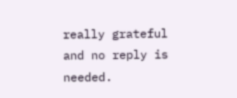really grateful and no reply is needed.